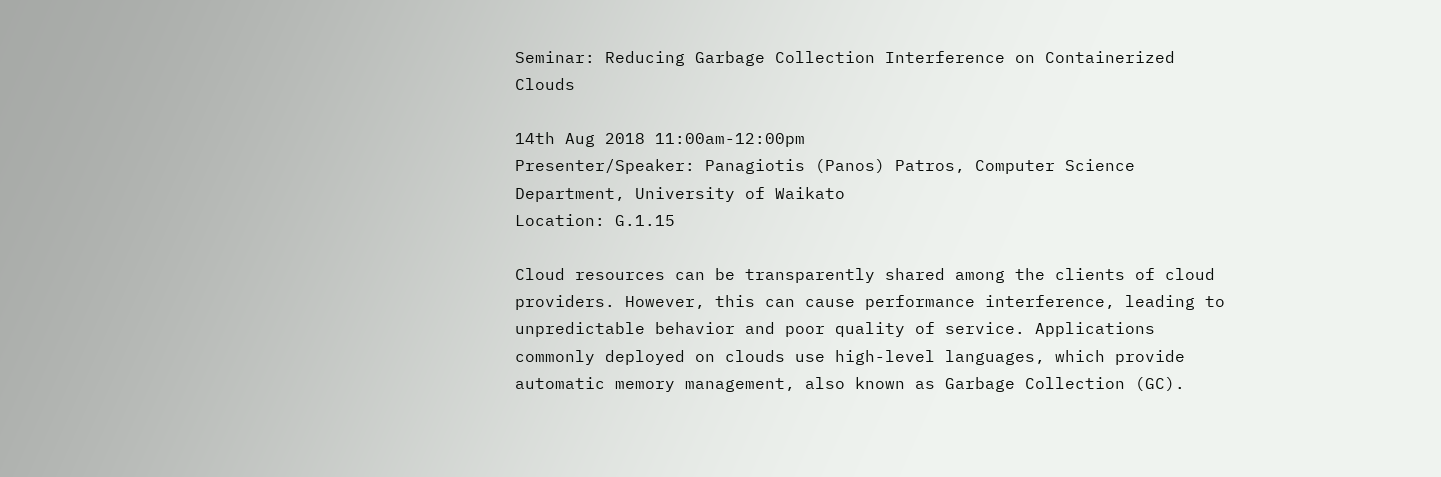Seminar: Reducing Garbage Collection Interference on Containerized Clouds

14th Aug 2018 11:00am-12:00pm
Presenter/Speaker: Panagiotis (Panos) Patros, Computer Science Department, University of Waikato
Location: G.1.15

Cloud resources can be transparently shared among the clients of cloud providers. However, this can cause performance interference, leading to unpredictable behavior and poor quality of service. Applications commonly deployed on clouds use high-level languages, which provide automatic memory management, also known as Garbage Collection (GC).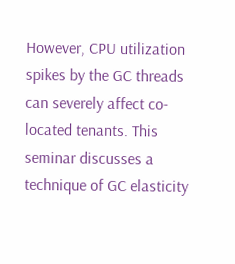However, CPU utilization spikes by the GC threads can severely affect co-located tenants. This seminar discusses a technique of GC elasticity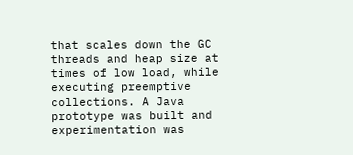that scales down the GC threads and heap size at times of low load, while executing preemptive collections. A Java prototype was built and experimentation was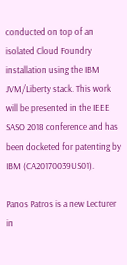conducted on top of an isolated Cloud Foundry installation using the IBM JVM/Liberty stack. This work will be presented in the IEEE SASO 2018 conference and has been docketed for patenting by IBM (CA20170039US01).

Panos Patros is a new Lecturer in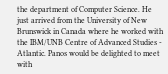the department of Computer Science. He just arrived from the University of New Brunswick in Canada where he worked with the IBM/UNB Centre of Advanced Studies - Atlantic. Panos would be delighted to meet with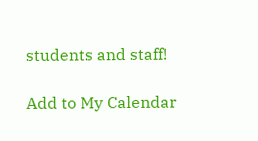students and staff!

Add to My Calendar